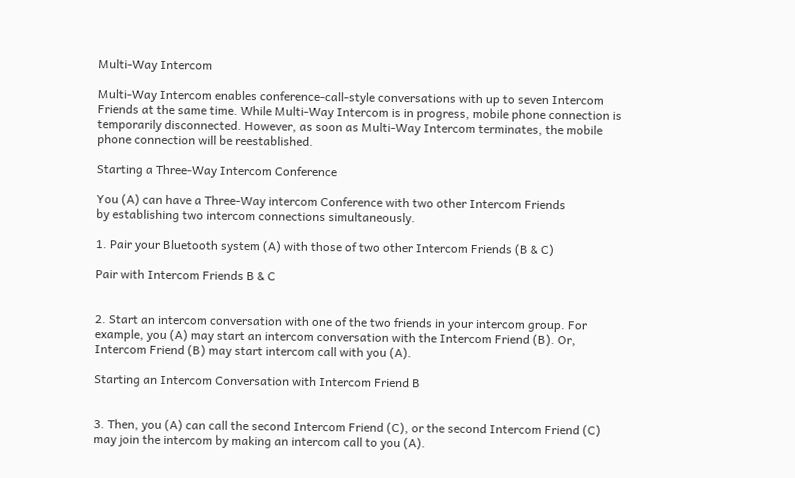Multi-Way Intercom

Multi-Way Intercom enables conference-call-style conversations with up to seven Intercom Friends at the same time. While Multi-Way Intercom is in progress, mobile phone connection is temporarily disconnected. However, as soon as Multi-Way Intercom terminates, the mobile phone connection will be reestablished.

Starting a Three-Way Intercom Conference

You (A) can have a Three-Way intercom Conference with two other Intercom Friends
by establishing two intercom connections simultaneously.

1. Pair your Bluetooth system (A) with those of two other Intercom Friends (B & C)

Pair with Intercom Friends B & C


2. Start an intercom conversation with one of the two friends in your intercom group. For example, you (A) may start an intercom conversation with the Intercom Friend (B). Or, Intercom Friend (B) may start intercom call with you (A).

Starting an Intercom Conversation with Intercom Friend B


3. Then, you (A) can call the second Intercom Friend (C), or the second Intercom Friend (C) may join the intercom by making an intercom call to you (A).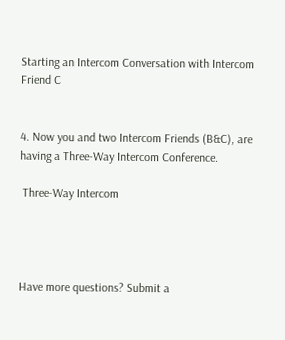Starting an Intercom Conversation with Intercom Friend C


4. Now you and two Intercom Friends (B&C), are having a Three-Way Intercom Conference.

 Three-Way Intercom




Have more questions? Submit a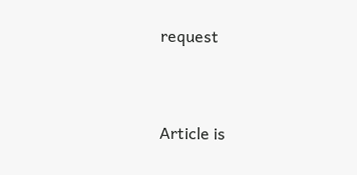request


Article is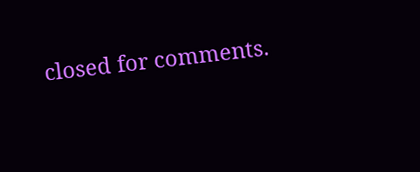closed for comments.